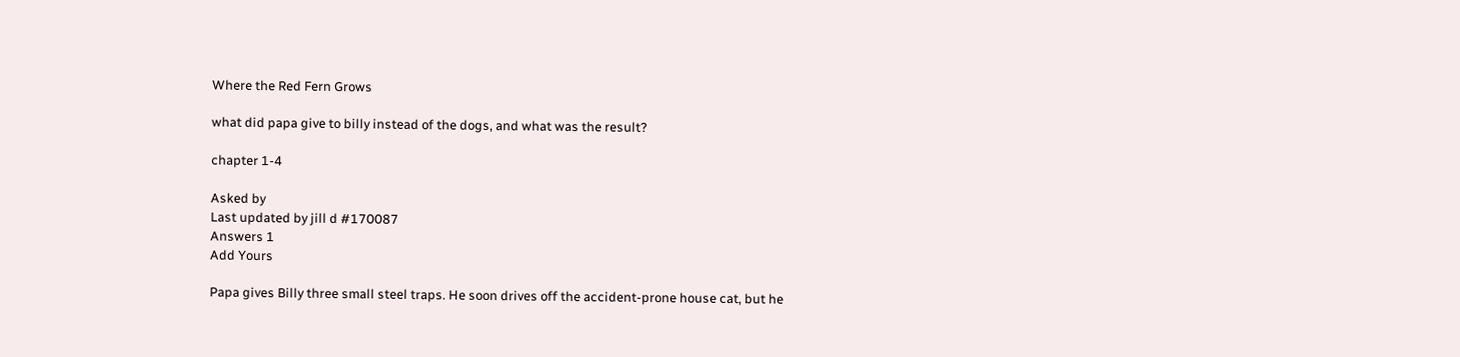Where the Red Fern Grows

what did papa give to billy instead of the dogs, and what was the result?

chapter 1-4

Asked by
Last updated by jill d #170087
Answers 1
Add Yours

Papa gives Billy three small steel traps. He soon drives off the accident-prone house cat, but he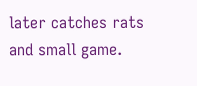later catches rats and small game.